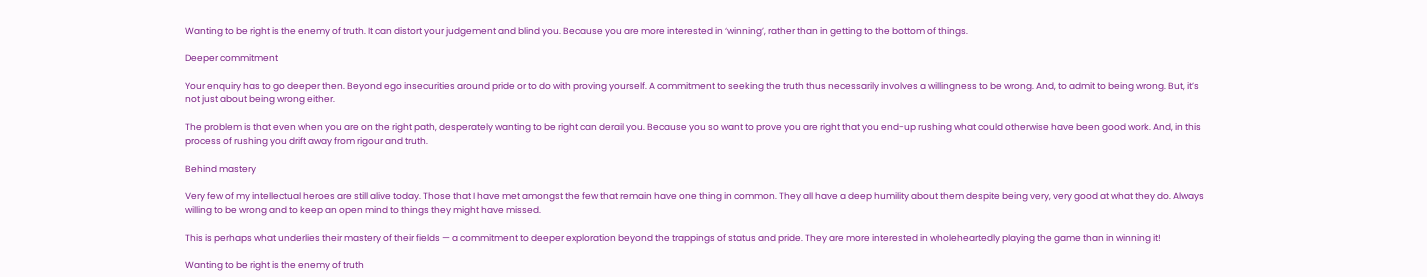Wanting to be right is the enemy of truth. It can distort your judgement and blind you. Because you are more interested in ‘winning’, rather than in getting to the bottom of things.

Deeper commitment

Your enquiry has to go deeper then. Beyond ego insecurities around pride or to do with proving yourself. A commitment to seeking the truth thus necessarily involves a willingness to be wrong. And, to admit to being wrong. But, it’s not just about being wrong either.

The problem is that even when you are on the right path, desperately wanting to be right can derail you. Because you so want to prove you are right that you end-up rushing what could otherwise have been good work. And, in this process of rushing you drift away from rigour and truth.

Behind mastery

Very few of my intellectual heroes are still alive today. Those that I have met amongst the few that remain have one thing in common. They all have a deep humility about them despite being very, very good at what they do. Always willing to be wrong and to keep an open mind to things they might have missed.

This is perhaps what underlies their mastery of their fields — a commitment to deeper exploration beyond the trappings of status and pride. They are more interested in wholeheartedly playing the game than in winning it!

Wanting to be right is the enemy of truth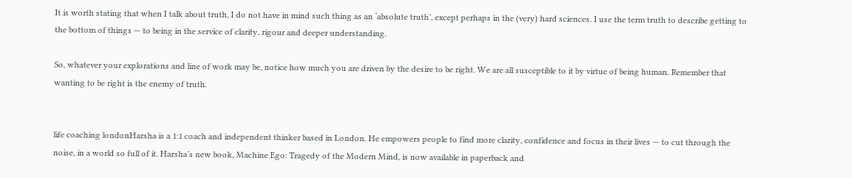It is worth stating that when I talk about truth, I do not have in mind such thing as an ‘absolute truth’, except perhaps in the (very) hard sciences. I use the term truth to describe getting to the bottom of things — to being in the service of clarity, rigour and deeper understanding.

So, whatever your explorations and line of work may be, notice how much you are driven by the desire to be right. We are all susceptible to it by virtue of being human. Remember that wanting to be right is the enemy of truth.


life coaching londonHarsha is a 1:1 coach and independent thinker based in London. He empowers people to find more clarity, confidence and focus in their lives — to cut through the noise, in a world so full of it. Harsha’s new book, Machine Ego: Tragedy of the Modern Mind, is now available in paperback and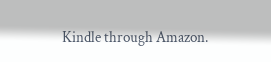Kindle through Amazon.